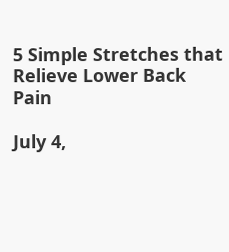5 Simple Stretches that Relieve Lower Back Pain

July 4,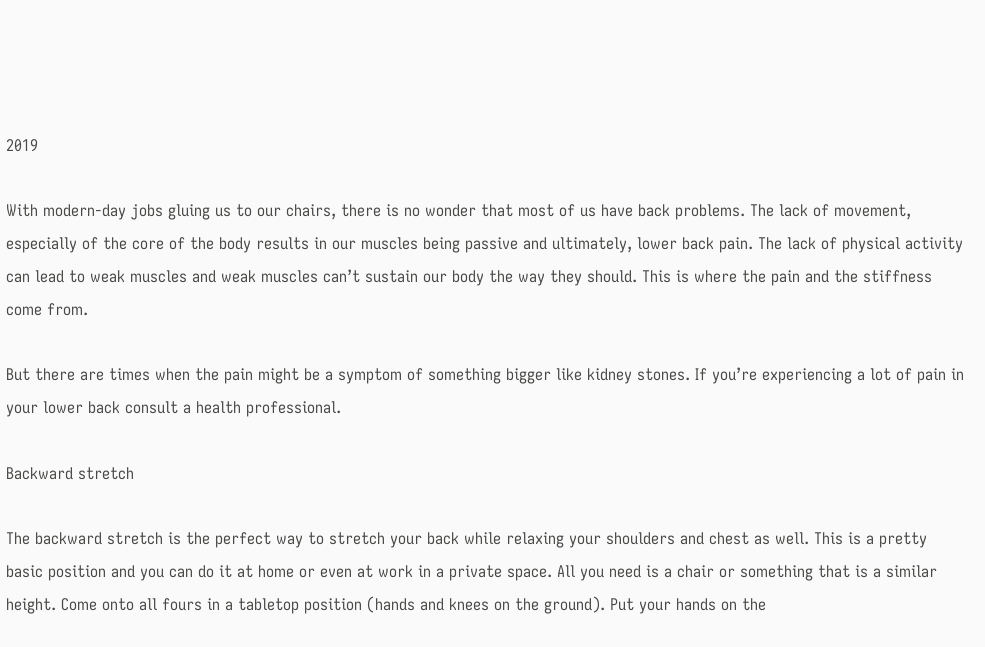2019

With modern-day jobs gluing us to our chairs, there is no wonder that most of us have back problems. The lack of movement, especially of the core of the body results in our muscles being passive and ultimately, lower back pain. The lack of physical activity can lead to weak muscles and weak muscles can’t sustain our body the way they should. This is where the pain and the stiffness come from.

But there are times when the pain might be a symptom of something bigger like kidney stones. If you’re experiencing a lot of pain in your lower back consult a health professional.

Backward stretch

The backward stretch is the perfect way to stretch your back while relaxing your shoulders and chest as well. This is a pretty basic position and you can do it at home or even at work in a private space. All you need is a chair or something that is a similar height. Come onto all fours in a tabletop position (hands and knees on the ground). Put your hands on the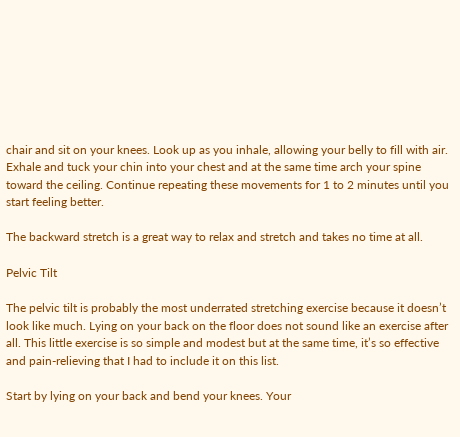chair and sit on your knees. Look up as you inhale, allowing your belly to fill with air. Exhale and tuck your chin into your chest and at the same time arch your spine toward the ceiling. Continue repeating these movements for 1 to 2 minutes until you start feeling better.

The backward stretch is a great way to relax and stretch and takes no time at all.

Pelvic Tilt

The pelvic tilt is probably the most underrated stretching exercise because it doesn’t look like much. Lying on your back on the floor does not sound like an exercise after all. This little exercise is so simple and modest but at the same time, it’s so effective and pain-relieving that I had to include it on this list.

Start by lying on your back and bend your knees. Your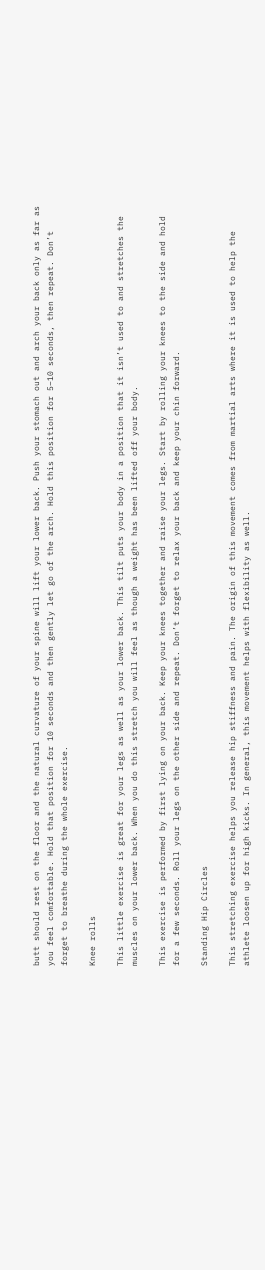butt should rest on the floor and the natural curvature of your spine will lift your lower back. Push your stomach out and arch your back only as far as you feel comfortable. Hold that position for 10 seconds and then gently let go of the arch. Hold this position for 5–10 seconds, then repeat. Don’t forget to breathe during the whole exercise.

Knee rolls

This little exercise is great for your legs as well as your lower back. This tilt puts your body in a position that it isn’t used to and stretches the muscles on your lower back. When you do this stretch you will feel as though a weight has been lifted off your body.

This exercise is performed by first lying on your back. Keep your knees together and raise your legs. Start by rolling your knees to the side and hold for a few seconds. Roll your legs on the other side and repeat. Don’t forget to relax your back and keep your chin forward.

Standing Hip Circles

This stretching exercise helps you release hip stiffness and pain. The origin of this movement comes from martial arts where it is used to help the athlete loosen up for high kicks. In general, this movement helps with flexibility as well.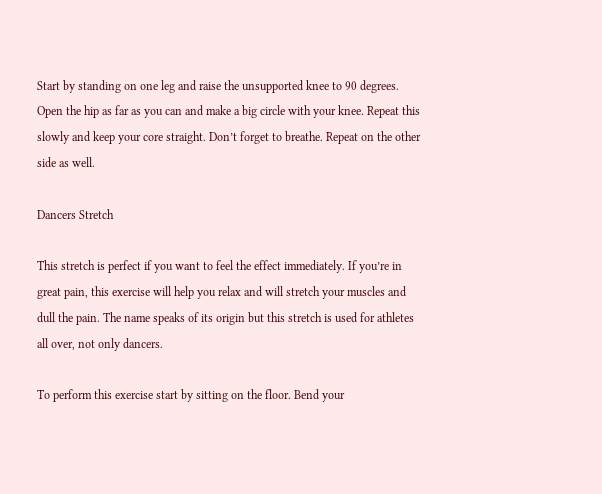Start by standing on one leg and raise the unsupported knee to 90 degrees. Open the hip as far as you can and make a big circle with your knee. Repeat this slowly and keep your core straight. Don’t forget to breathe. Repeat on the other side as well.

Dancers Stretch

This stretch is perfect if you want to feel the effect immediately. If you’re in great pain, this exercise will help you relax and will stretch your muscles and dull the pain. The name speaks of its origin but this stretch is used for athletes all over, not only dancers.

To perform this exercise start by sitting on the floor. Bend your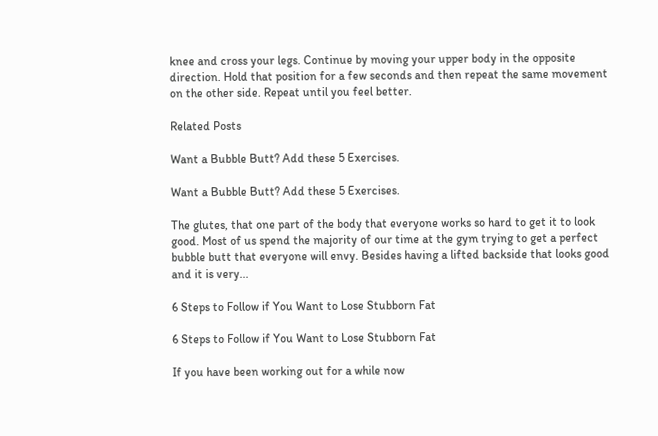knee and cross your legs. Continue by moving your upper body in the opposite direction. Hold that position for a few seconds and then repeat the same movement on the other side. Repeat until you feel better.

Related Posts

Want a Bubble Butt? Add these 5 Exercises.

Want a Bubble Butt? Add these 5 Exercises.

The glutes, that one part of the body that everyone works so hard to get it to look good. Most of us spend the majority of our time at the gym trying to get a perfect bubble butt that everyone will envy. Besides having a lifted backside that looks good and it is very...

6 Steps to Follow if You Want to Lose Stubborn Fat

6 Steps to Follow if You Want to Lose Stubborn Fat

If you have been working out for a while now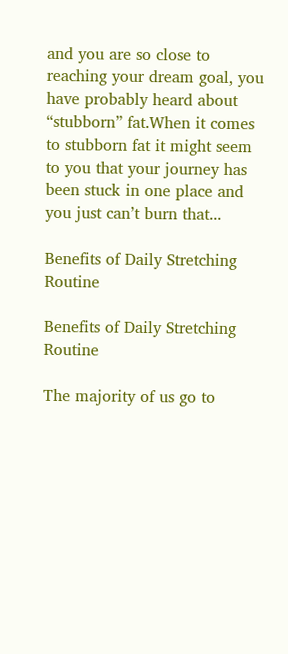and you are so close to reaching your dream goal, you have probably heard about “stubborn” fat.When it comes to stubborn fat it might seem to you that your journey has been stuck in one place and you just can’t burn that...

Benefits of Daily Stretching Routine

Benefits of Daily Stretching Routine

The majority of us go to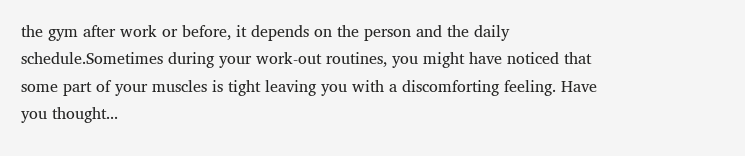the gym after work or before, it depends on the person and the daily schedule.Sometimes during your work-out routines, you might have noticed that some part of your muscles is tight leaving you with a discomforting feeling. Have you thought...